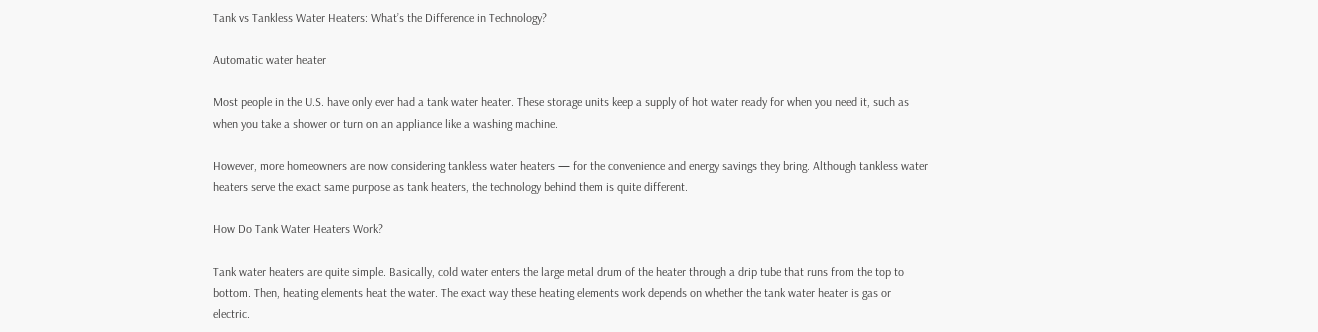Tank vs Tankless Water Heaters: What’s the Difference in Technology?

Automatic water heater

Most people in the U.S. have only ever had a tank water heater. These storage units keep a supply of hot water ready for when you need it, such as when you take a shower or turn on an appliance like a washing machine.

However, more homeowners are now considering tankless water heaters — for the convenience and energy savings they bring. Although tankless water heaters serve the exact same purpose as tank heaters, the technology behind them is quite different.

How Do Tank Water Heaters Work?

Tank water heaters are quite simple. Basically, cold water enters the large metal drum of the heater through a drip tube that runs from the top to bottom. Then, heating elements heat the water. The exact way these heating elements work depends on whether the tank water heater is gas or electric.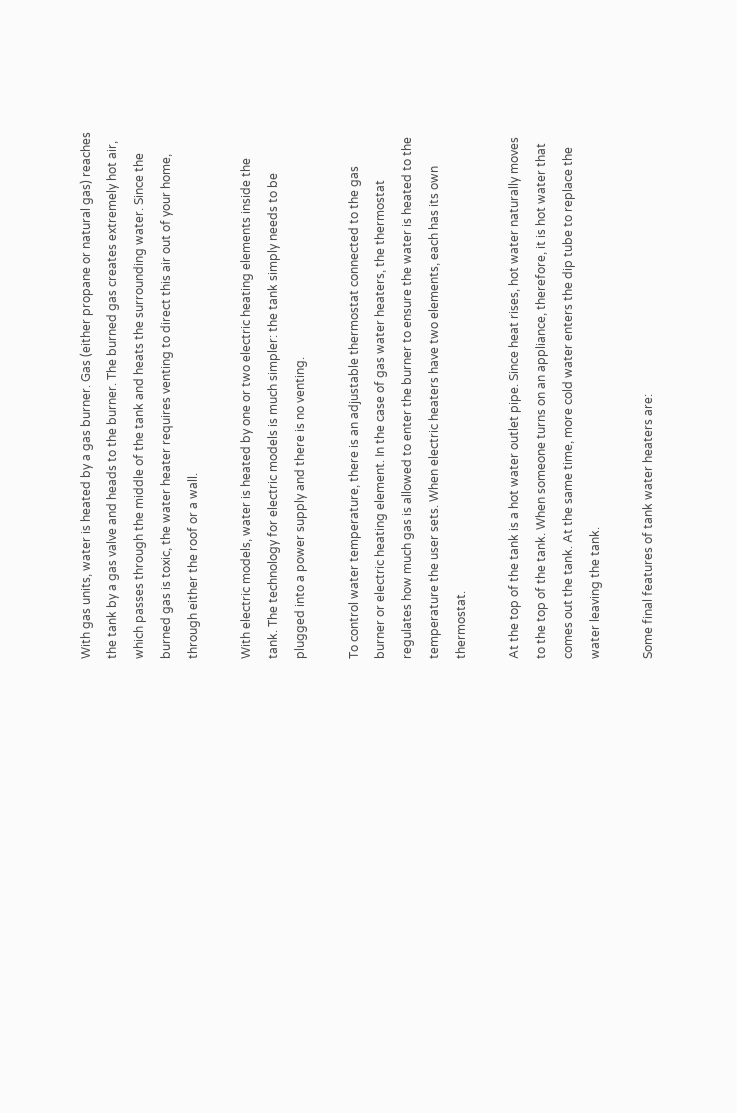With gas units, water is heated by a gas burner. Gas (either propane or natural gas) reaches the tank by a gas valve and heads to the burner. The burned gas creates extremely hot air, which passes through the middle of the tank and heats the surrounding water. Since the burned gas is toxic, the water heater requires venting to direct this air out of your home, through either the roof or a wall.

With electric models, water is heated by one or two electric heating elements inside the tank. The technology for electric models is much simpler: the tank simply needs to be plugged into a power supply and there is no venting.

To control water temperature, there is an adjustable thermostat connected to the gas burner or electric heating element. In the case of gas water heaters, the thermostat regulates how much gas is allowed to enter the burner to ensure the water is heated to the temperature the user sets. When electric heaters have two elements, each has its own thermostat.

At the top of the tank is a hot water outlet pipe. Since heat rises, hot water naturally moves to the top of the tank. When someone turns on an appliance, therefore, it is hot water that comes out the tank. At the same time, more cold water enters the dip tube to replace the water leaving the tank.

Some final features of tank water heaters are: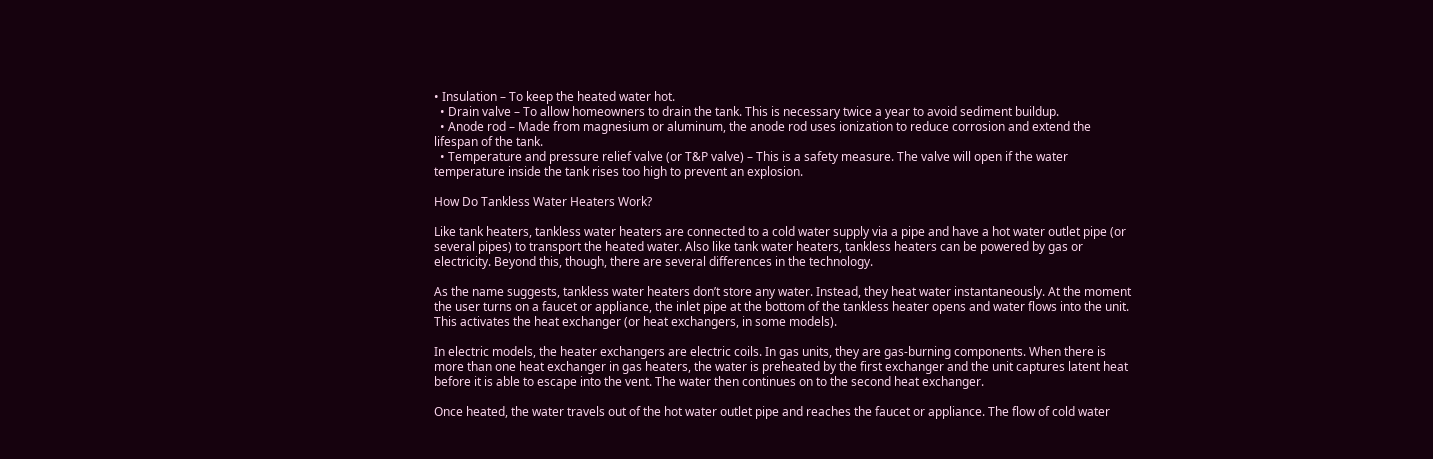• Insulation – To keep the heated water hot.
  • Drain valve – To allow homeowners to drain the tank. This is necessary twice a year to avoid sediment buildup.
  • Anode rod – Made from magnesium or aluminum, the anode rod uses ionization to reduce corrosion and extend the lifespan of the tank.
  • Temperature and pressure relief valve (or T&P valve) – This is a safety measure. The valve will open if the water temperature inside the tank rises too high to prevent an explosion.

How Do Tankless Water Heaters Work?

Like tank heaters, tankless water heaters are connected to a cold water supply via a pipe and have a hot water outlet pipe (or several pipes) to transport the heated water. Also like tank water heaters, tankless heaters can be powered by gas or electricity. Beyond this, though, there are several differences in the technology.

As the name suggests, tankless water heaters don’t store any water. Instead, they heat water instantaneously. At the moment the user turns on a faucet or appliance, the inlet pipe at the bottom of the tankless heater opens and water flows into the unit. This activates the heat exchanger (or heat exchangers, in some models).

In electric models, the heater exchangers are electric coils. In gas units, they are gas-burning components. When there is more than one heat exchanger in gas heaters, the water is preheated by the first exchanger and the unit captures latent heat before it is able to escape into the vent. The water then continues on to the second heat exchanger.

Once heated, the water travels out of the hot water outlet pipe and reaches the faucet or appliance. The flow of cold water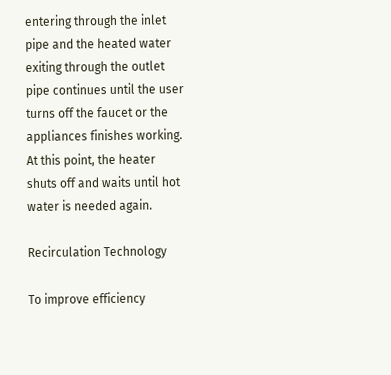entering through the inlet pipe and the heated water exiting through the outlet pipe continues until the user turns off the faucet or the appliances finishes working. At this point, the heater shuts off and waits until hot water is needed again.

Recirculation Technology

To improve efficiency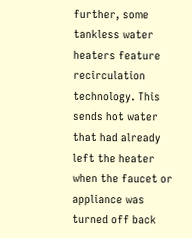further, some tankless water heaters feature recirculation technology. This sends hot water that had already left the heater when the faucet or appliance was turned off back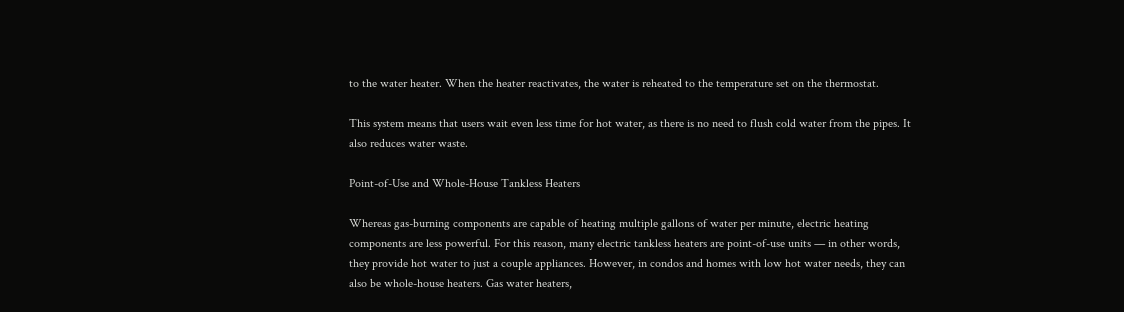to the water heater. When the heater reactivates, the water is reheated to the temperature set on the thermostat.

This system means that users wait even less time for hot water, as there is no need to flush cold water from the pipes. It also reduces water waste.

Point-of-Use and Whole-House Tankless Heaters

Whereas gas-burning components are capable of heating multiple gallons of water per minute, electric heating components are less powerful. For this reason, many electric tankless heaters are point-of-use units — in other words, they provide hot water to just a couple appliances. However, in condos and homes with low hot water needs, they can also be whole-house heaters. Gas water heaters,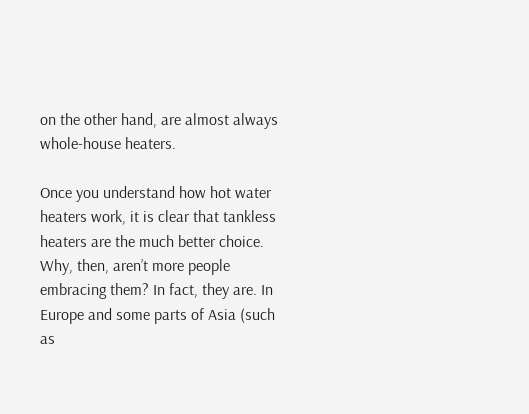on the other hand, are almost always whole-house heaters.

Once you understand how hot water heaters work, it is clear that tankless heaters are the much better choice. Why, then, aren’t more people embracing them? In fact, they are. In Europe and some parts of Asia (such as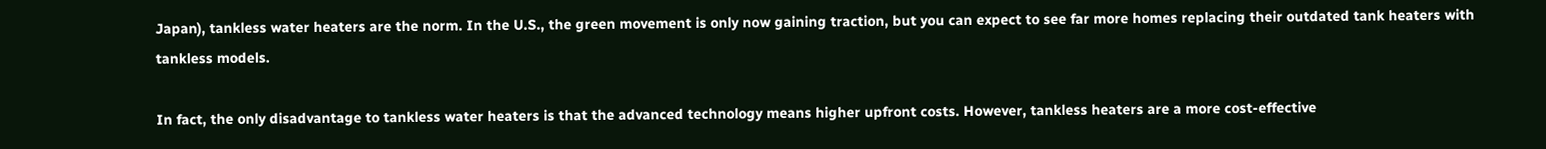Japan), tankless water heaters are the norm. In the U.S., the green movement is only now gaining traction, but you can expect to see far more homes replacing their outdated tank heaters with tankless models.

In fact, the only disadvantage to tankless water heaters is that the advanced technology means higher upfront costs. However, tankless heaters are a more cost-effective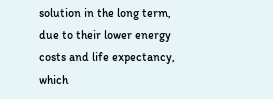solution in the long term, due to their lower energy costs and life expectancy, which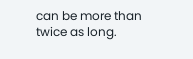can be more than twice as long.